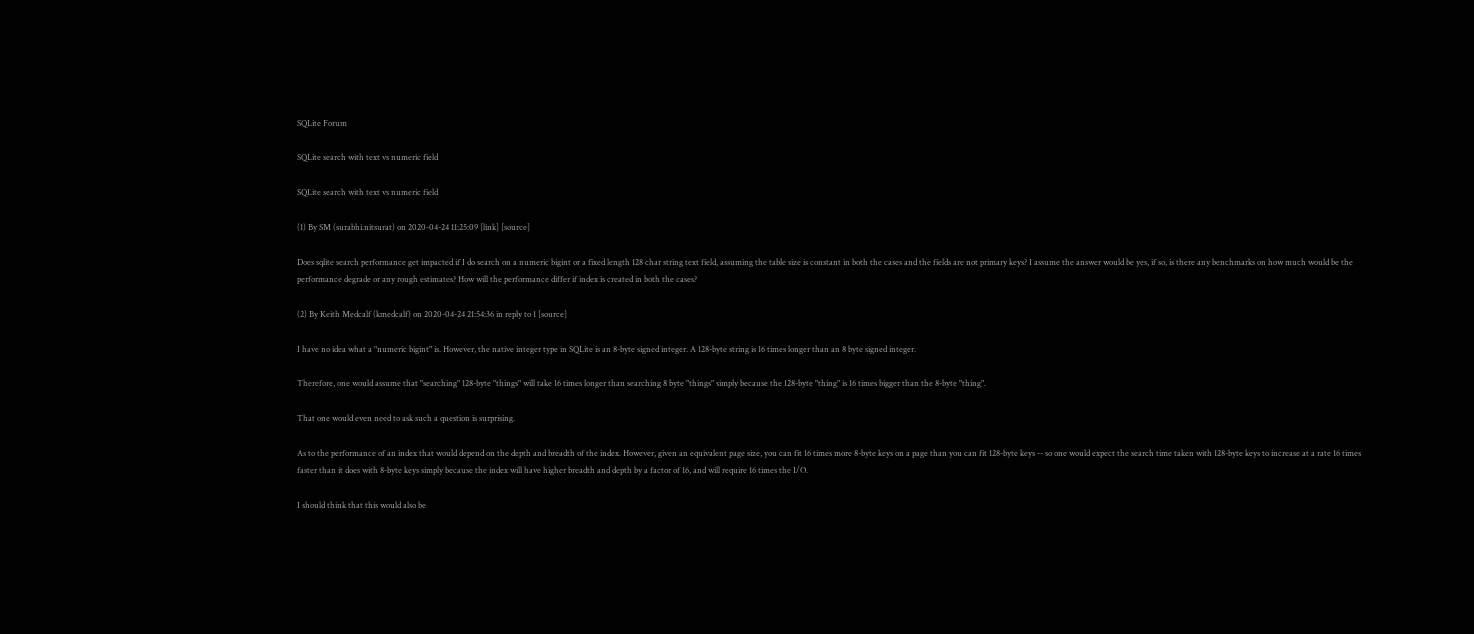SQLite Forum

SQLite search with text vs numeric field

SQLite search with text vs numeric field

(1) By SM (surabhi.nitsurat) on 2020-04-24 11:25:09 [link] [source]

Does sqlite search performance get impacted if I do search on a numeric bigint or a fixed length 128 char string text field, assuming the table size is constant in both the cases and the fields are not primary keys? I assume the answer would be yes, if so, is there any benchmarks on how much would be the performance degrade or any rough estimates? How will the performance differ if index is created in both the cases?

(2) By Keith Medcalf (kmedcalf) on 2020-04-24 21:54:36 in reply to 1 [source]

I have no idea what a "numeric bigint" is. However, the native integer type in SQLite is an 8-byte signed integer. A 128-byte string is 16 times longer than an 8 byte signed integer.

Therefore, one would assume that "searching" 128-byte "things" will take 16 times longer than searching 8 byte "things" simply because the 128-byte "thing" is 16 times bigger than the 8-byte "thing".

That one would even need to ask such a question is surprising.

As to the performance of an index that would depend on the depth and breadth of the index. However, given an equivalent page size, you can fit 16 times more 8-byte keys on a page than you can fit 128-byte keys -- so one would expect the search time taken with 128-byte keys to increase at a rate 16 times faster than it does with 8-byte keys simply because the index will have higher breadth and depth by a factor of 16, and will require 16 times the I/O.

I should think that this would also be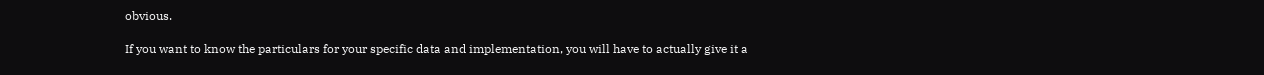obvious.

If you want to know the particulars for your specific data and implementation, you will have to actually give it a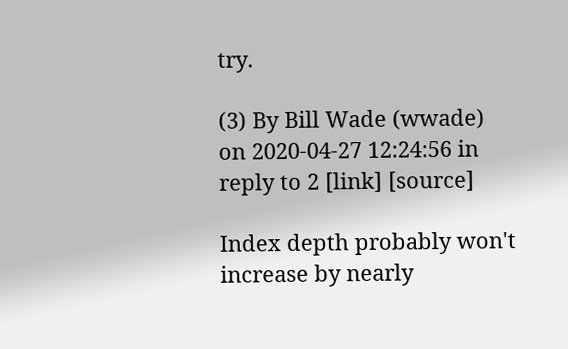try.

(3) By Bill Wade (wwade) on 2020-04-27 12:24:56 in reply to 2 [link] [source]

Index depth probably won't increase by nearly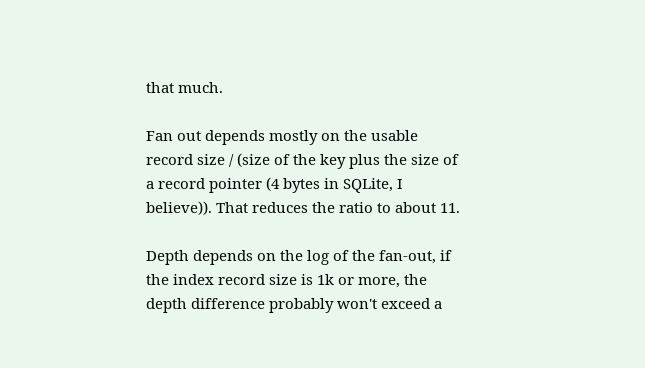that much.

Fan out depends mostly on the usable record size / (size of the key plus the size of a record pointer (4 bytes in SQLite, I believe)). That reduces the ratio to about 11.

Depth depends on the log of the fan-out, if the index record size is 1k or more, the depth difference probably won't exceed a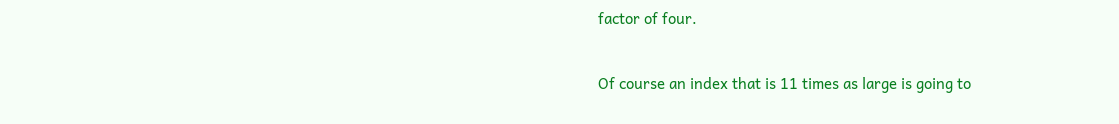factor of four.

Of course an index that is 11 times as large is going to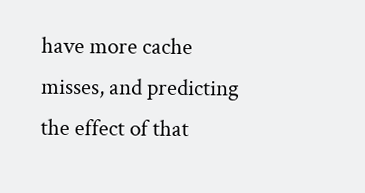have more cache misses, and predicting the effect of that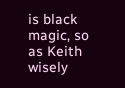is black magic, so as Keith wisely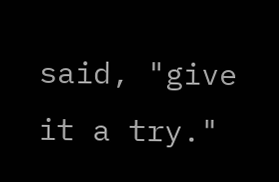said, "give it a try."